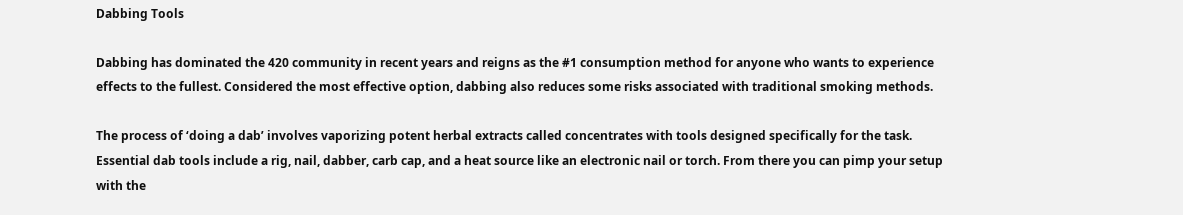Dabbing Tools

Dabbing has dominated the 420 community in recent years and reigns as the #1 consumption method for anyone who wants to experience effects to the fullest. Considered the most effective option, dabbing also reduces some risks associated with traditional smoking methods.

The process of ‘doing a dab’ involves vaporizing potent herbal extracts called concentrates with tools designed specifically for the task. Essential dab tools include a rig, nail, dabber, carb cap, and a heat source like an electronic nail or torch. From there you can pimp your setup with the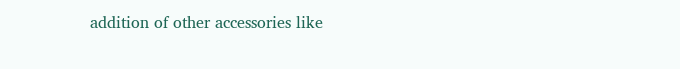addition of other accessories like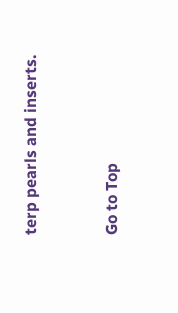terp pearls and inserts.


Go to Top